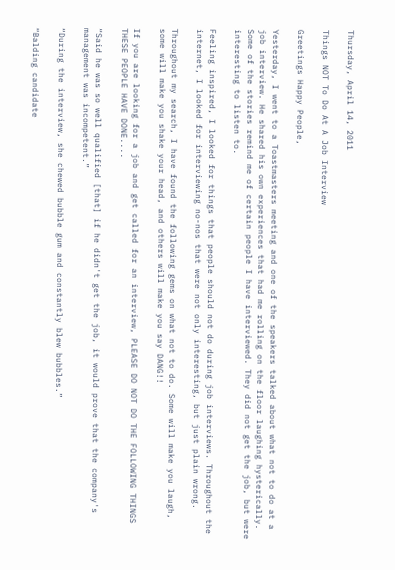Thursday, April 14, 2011

Things NOT To Do At A Job Interview

Greetings Happy People,

Yesterday, I went to a Toastmasters meeting and one of the speakers talked about what not to do at a job interview. He shared his own experiences that had me rolling on the floor laughing hysterically. Some of the stories remind me of certain people I have interviewed. They did not get the job, but were interesting to listen to.

Feeling inspired, I looked for things that people should not do during job interviews. Throughout the internet, I looked for interviewing no-nos that were not only interesting, but just plain wrong.

Throughout my search, I have found the following gems on what not to do. Some will make you laugh, some will make you shake your head, and others will make you say DANG!!

If you are looking for a job and get called for an interview, PLEASE DO NOT DO THE FOLLOWING THINGS THESE PEOPLE HAVE DONE....

“Said he was so well qualified [that] if he didn't get the job, it would prove that the company's management was incompetent.”

“During the interview, she chewed bubble gum and constantly blew bubbles.”

“Balding candidate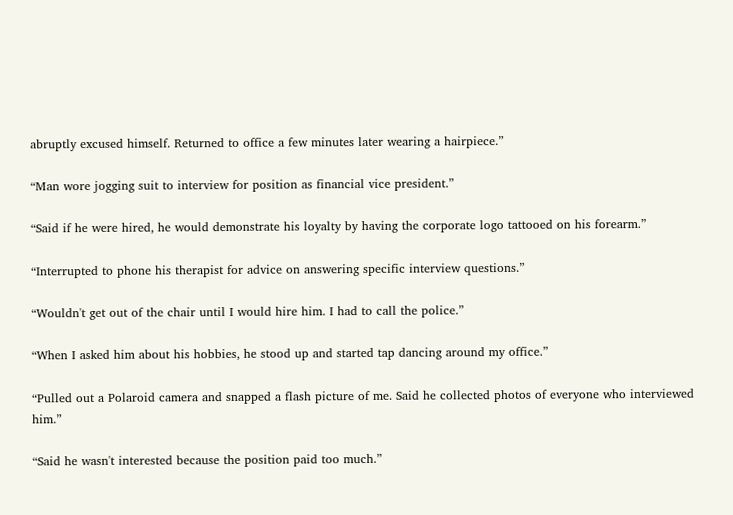abruptly excused himself. Returned to office a few minutes later wearing a hairpiece.”

“Man wore jogging suit to interview for position as financial vice president.”

“Said if he were hired, he would demonstrate his loyalty by having the corporate logo tattooed on his forearm.”

“Interrupted to phone his therapist for advice on answering specific interview questions.”

“Wouldn't get out of the chair until I would hire him. I had to call the police.”

“When I asked him about his hobbies, he stood up and started tap dancing around my office.”

“Pulled out a Polaroid camera and snapped a flash picture of me. Said he collected photos of everyone who interviewed him.”

“Said he wasn't interested because the position paid too much.”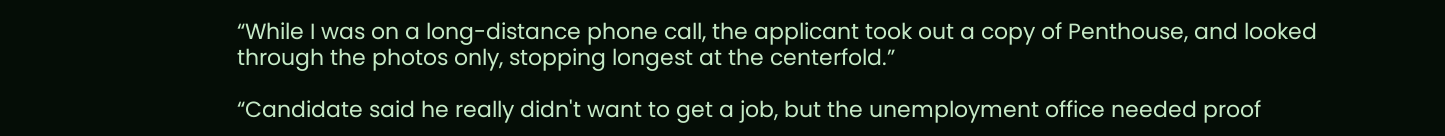“While I was on a long-distance phone call, the applicant took out a copy of Penthouse, and looked through the photos only, stopping longest at the centerfold.”

“Candidate said he really didn't want to get a job, but the unemployment office needed proof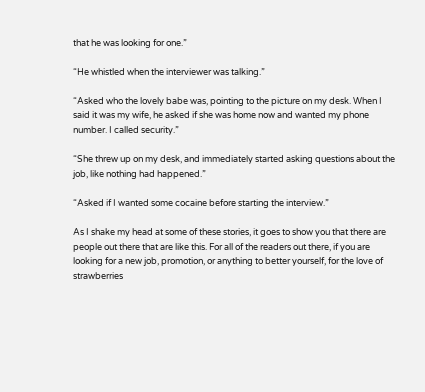that he was looking for one.”

“He whistled when the interviewer was talking.”

“Asked who the lovely babe was, pointing to the picture on my desk. When I said it was my wife, he asked if she was home now and wanted my phone number. I called security.”

“She threw up on my desk, and immediately started asking questions about the job, like nothing had happened.”

“Asked if I wanted some cocaine before starting the interview.”

As I shake my head at some of these stories, it goes to show you that there are people out there that are like this. For all of the readers out there, if you are looking for a new job, promotion, or anything to better yourself, for the love of strawberries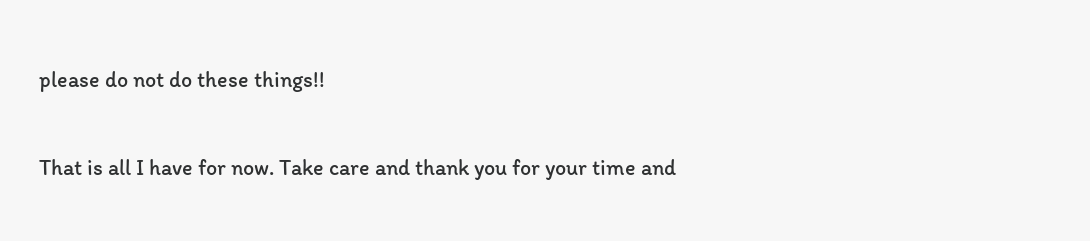please do not do these things!!

That is all I have for now. Take care and thank you for your time and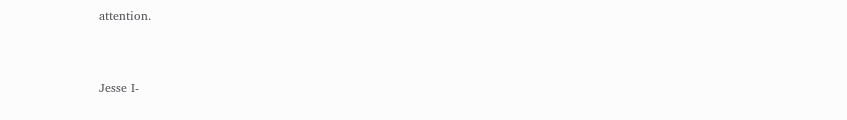attention.


Jesse I-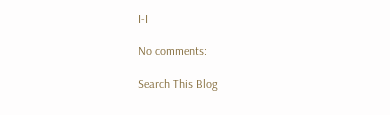I-I

No comments:

Search This Blog